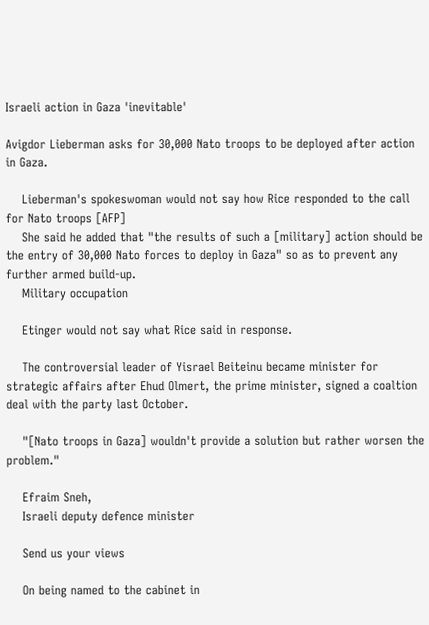Israeli action in Gaza 'inevitable'

Avigdor Lieberman asks for 30,000 Nato troops to be deployed after action in Gaza.

    Lieberman's spokeswoman would not say how Rice responded to the call for Nato troops [AFP]
    She said he added that "the results of such a [military] action should be the entry of 30,000 Nato forces to deploy in Gaza" so as to prevent any further armed build-up.
    Military occupation

    Etinger would not say what Rice said in response.

    The controversial leader of Yisrael Beiteinu became minister for strategic affairs after Ehud Olmert, the prime minister, signed a coaltion deal with the party last October.

    "[Nato troops in Gaza] wouldn't provide a solution but rather worsen the problem."

    Efraim Sneh,
    Israeli deputy defence minister

    Send us your views

    On being named to the cabinet in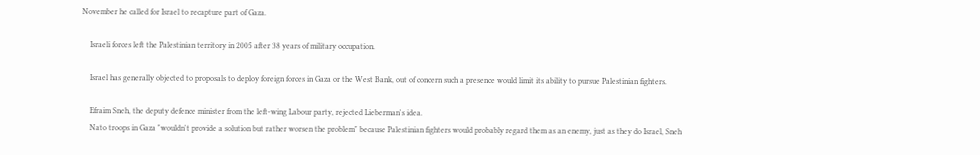November he called for Israel to recapture part of Gaza.

    Israeli forces left the Palestinian territory in 2005 after 38 years of military occupation.

    Israel has generally objected to proposals to deploy foreign forces in Gaza or the West Bank, out of concern such a presence would limit its ability to pursue Palestinian fighters.

    Efraim Sneh, the deputy defence minister from the left-wing Labour party, rejected Lieberman's idea.
    Nato troops in Gaza "wouldn't provide a solution but rather worsen the problem" because Palestinian fighters would probably regard them as an enemy, just as they do Israel, Sneh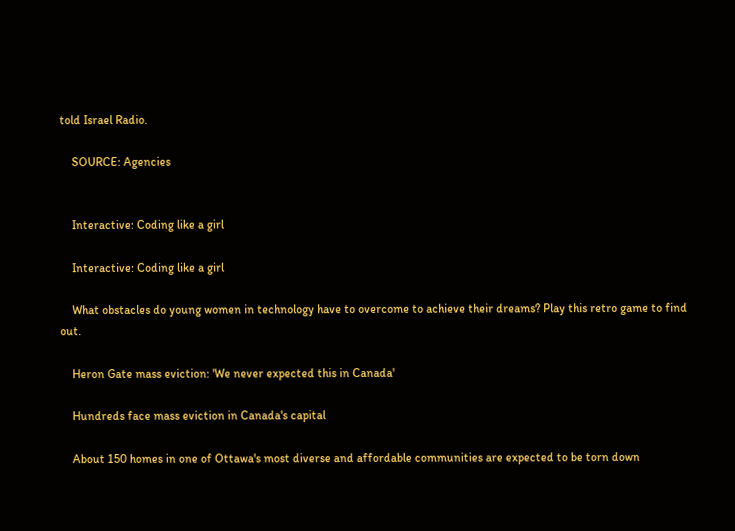told Israel Radio.

    SOURCE: Agencies


    Interactive: Coding like a girl

    Interactive: Coding like a girl

    What obstacles do young women in technology have to overcome to achieve their dreams? Play this retro game to find out.

    Heron Gate mass eviction: 'We never expected this in Canada'

    Hundreds face mass eviction in Canada's capital

    About 150 homes in one of Ottawa's most diverse and affordable communities are expected to be torn down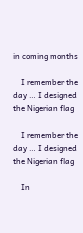in coming months

    I remember the day … I designed the Nigerian flag

    I remember the day … I designed the Nigerian flag

    In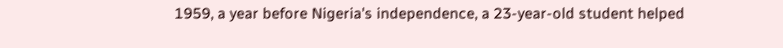1959, a year before Nigeria's independence, a 23-year-old student helped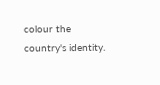colour the country's identity.